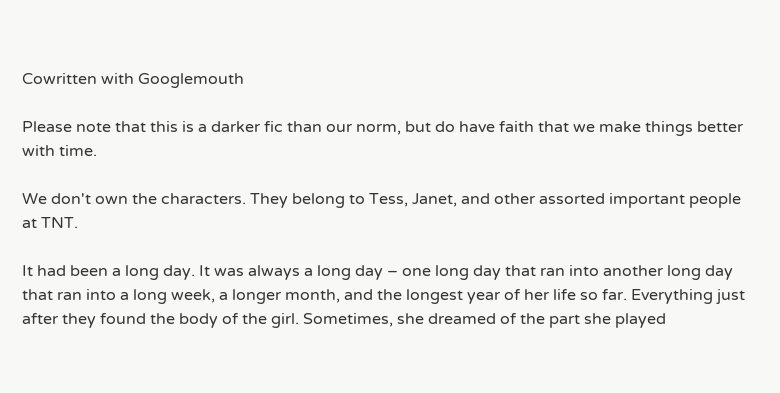Cowritten with Googlemouth

Please note that this is a darker fic than our norm, but do have faith that we make things better with time.

We don't own the characters. They belong to Tess, Janet, and other assorted important people at TNT.

It had been a long day. It was always a long day – one long day that ran into another long day that ran into a long week, a longer month, and the longest year of her life so far. Everything just after they found the body of the girl. Sometimes, she dreamed of the part she played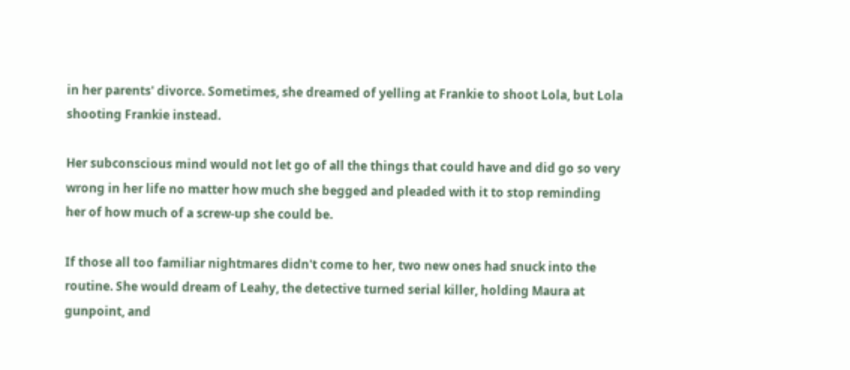in her parents' divorce. Sometimes, she dreamed of yelling at Frankie to shoot Lola, but Lola shooting Frankie instead.

Her subconscious mind would not let go of all the things that could have and did go so very wrong in her life no matter how much she begged and pleaded with it to stop reminding her of how much of a screw-up she could be.

If those all too familiar nightmares didn't come to her, two new ones had snuck into the routine. She would dream of Leahy, the detective turned serial killer, holding Maura at gunpoint, and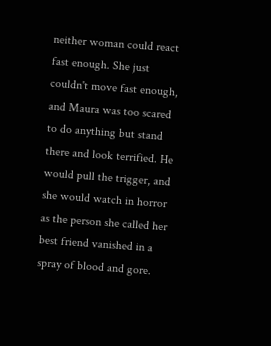neither woman could react fast enough. She just couldn't move fast enough, and Maura was too scared to do anything but stand there and look terrified. He would pull the trigger, and she would watch in horror as the person she called her best friend vanished in a spray of blood and gore.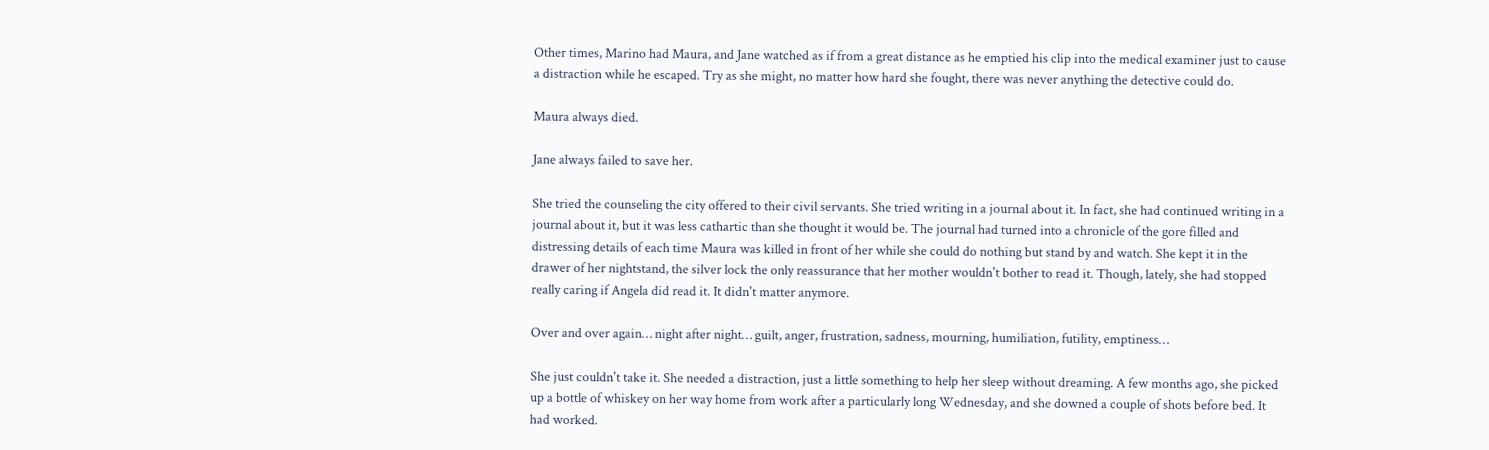Other times, Marino had Maura, and Jane watched as if from a great distance as he emptied his clip into the medical examiner just to cause a distraction while he escaped. Try as she might, no matter how hard she fought, there was never anything the detective could do.

Maura always died.

Jane always failed to save her.

She tried the counseling the city offered to their civil servants. She tried writing in a journal about it. In fact, she had continued writing in a journal about it, but it was less cathartic than she thought it would be. The journal had turned into a chronicle of the gore filled and distressing details of each time Maura was killed in front of her while she could do nothing but stand by and watch. She kept it in the drawer of her nightstand, the silver lock the only reassurance that her mother wouldn't bother to read it. Though, lately, she had stopped really caring if Angela did read it. It didn't matter anymore.

Over and over again… night after night… guilt, anger, frustration, sadness, mourning, humiliation, futility, emptiness…

She just couldn't take it. She needed a distraction, just a little something to help her sleep without dreaming. A few months ago, she picked up a bottle of whiskey on her way home from work after a particularly long Wednesday, and she downed a couple of shots before bed. It had worked.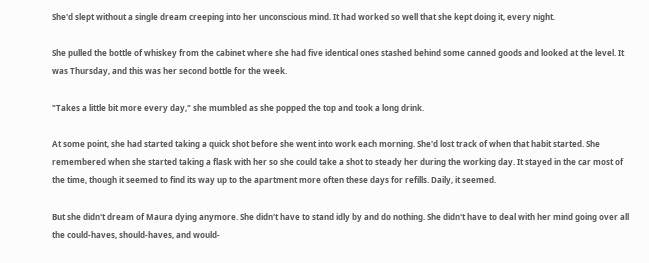She'd slept without a single dream creeping into her unconscious mind. It had worked so well that she kept doing it, every night.

She pulled the bottle of whiskey from the cabinet where she had five identical ones stashed behind some canned goods and looked at the level. It was Thursday, and this was her second bottle for the week.

"Takes a little bit more every day," she mumbled as she popped the top and took a long drink.

At some point, she had started taking a quick shot before she went into work each morning. She'd lost track of when that habit started. She remembered when she started taking a flask with her so she could take a shot to steady her during the working day. It stayed in the car most of the time, though it seemed to find its way up to the apartment more often these days for refills. Daily, it seemed.

But she didn't dream of Maura dying anymore. She didn't have to stand idly by and do nothing. She didn't have to deal with her mind going over all the could-haves, should-haves, and would-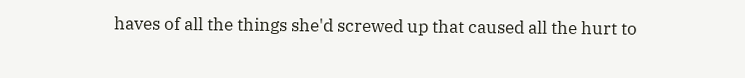haves of all the things she'd screwed up that caused all the hurt to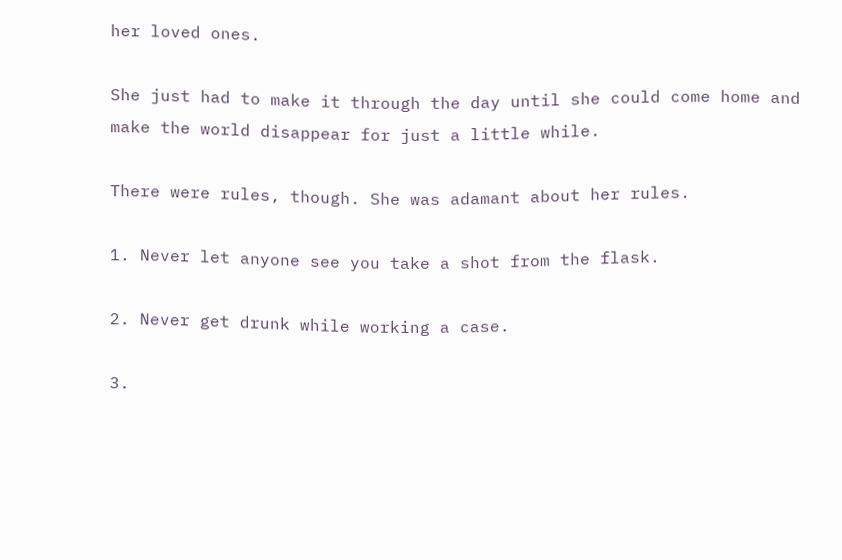her loved ones.

She just had to make it through the day until she could come home and make the world disappear for just a little while.

There were rules, though. She was adamant about her rules.

1. Never let anyone see you take a shot from the flask.

2. Never get drunk while working a case.

3.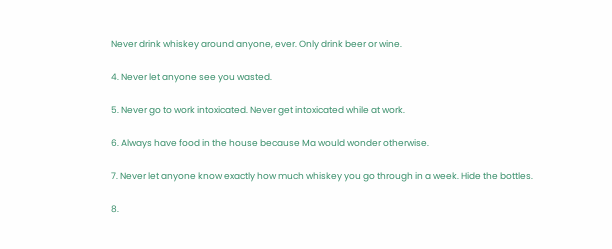Never drink whiskey around anyone, ever. Only drink beer or wine.

4. Never let anyone see you wasted.

5. Never go to work intoxicated. Never get intoxicated while at work.

6. Always have food in the house because Ma would wonder otherwise.

7. Never let anyone know exactly how much whiskey you go through in a week. Hide the bottles.

8.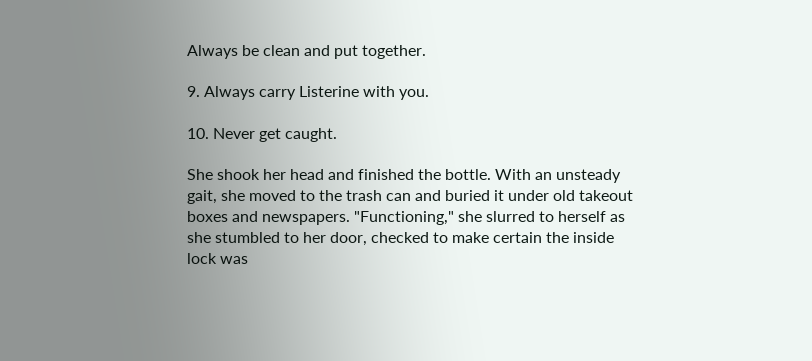Always be clean and put together.

9. Always carry Listerine with you.

10. Never get caught.

She shook her head and finished the bottle. With an unsteady gait, she moved to the trash can and buried it under old takeout boxes and newspapers. "Functioning," she slurred to herself as she stumbled to her door, checked to make certain the inside lock was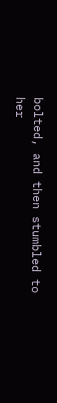bolted, and then stumbled to her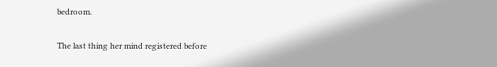bedroom.

The last thing her mind registered before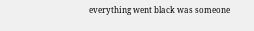everything went black was someone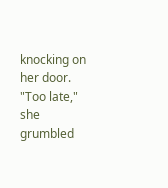knocking on her door. "Too late," she grumbled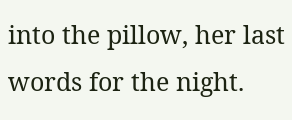into the pillow, her last words for the night.